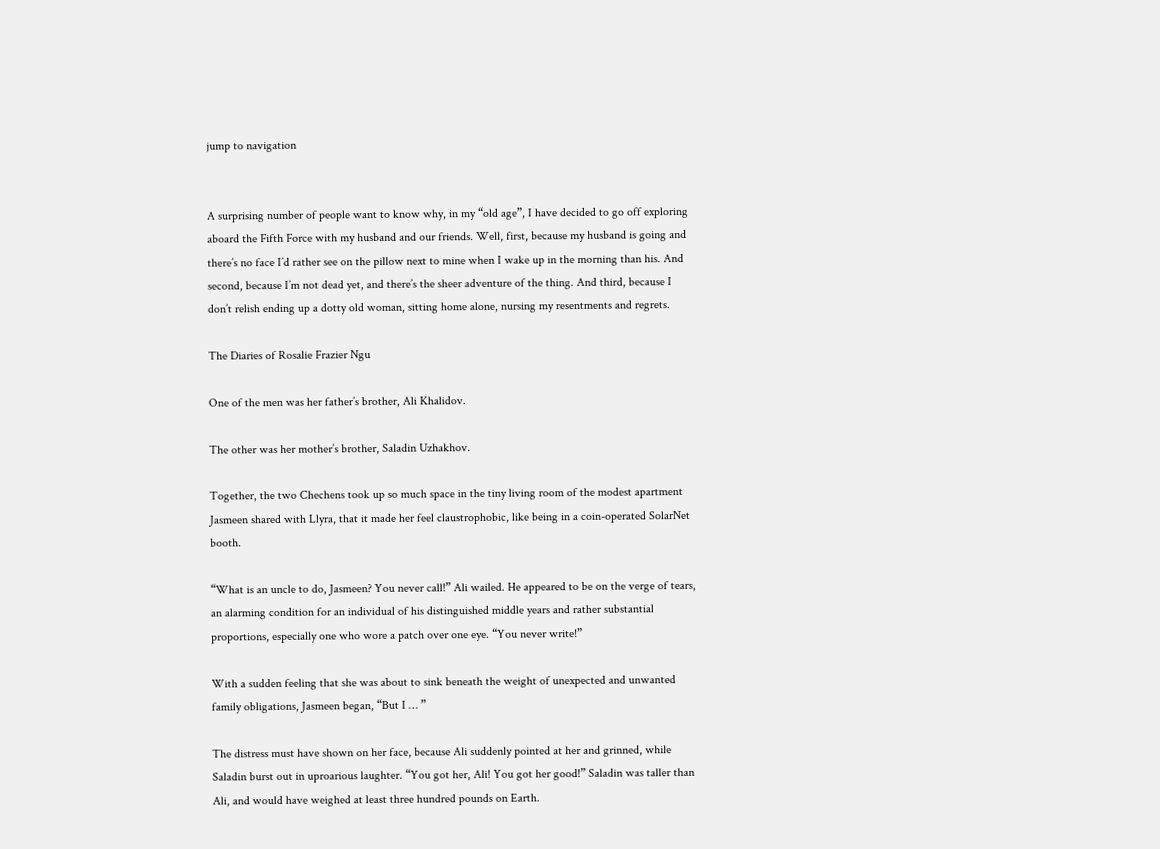jump to navigation


A surprising number of people want to know why, in my “old age”, I have decided to go off exploring aboard the Fifth Force with my husband and our friends. Well, first, because my husband is going and there’s no face I’d rather see on the pillow next to mine when I wake up in the morning than his. And second, because I’m not dead yet, and there’s the sheer adventure of the thing. And third, because I don’t relish ending up a dotty old woman, sitting home alone, nursing my resentments and regrets.

The Diaries of Rosalie Frazier Ngu

One of the men was her father’s brother, Ali Khalidov.

The other was her mother’s brother, Saladin Uzhakhov.

Together, the two Chechens took up so much space in the tiny living room of the modest apartment Jasmeen shared with Llyra, that it made her feel claustrophobic, like being in a coin-operated SolarNet booth.

“What is an uncle to do, Jasmeen? You never call!” Ali wailed. He appeared to be on the verge of tears, an alarming condition for an individual of his distinguished middle years and rather substantial proportions, especially one who wore a patch over one eye. “You never write!”

With a sudden feeling that she was about to sink beneath the weight of unexpected and unwanted family obligations, Jasmeen began, “But I … ”

The distress must have shown on her face, because Ali suddenly pointed at her and grinned, while Saladin burst out in uproarious laughter. “You got her, Ali! You got her good!” Saladin was taller than Ali, and would have weighed at least three hundred pounds on Earth.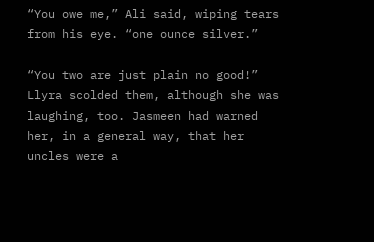“You owe me,” Ali said, wiping tears from his eye. “one ounce silver.”

“You two are just plain no good!” Llyra scolded them, although she was laughing, too. Jasmeen had warned her, in a general way, that her uncles were a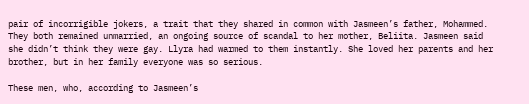pair of incorrigible jokers, a trait that they shared in common with Jasmeen’s father, Mohammed. They both remained unmarried, an ongoing source of scandal to her mother, Beliita. Jasmeen said she didn’t think they were gay. Llyra had warmed to them instantly. She loved her parents and her brother, but in her family everyone was so serious.

These men, who, according to Jasmeen’s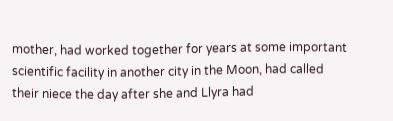mother, had worked together for years at some important scientific facility in another city in the Moon, had called their niece the day after she and Llyra had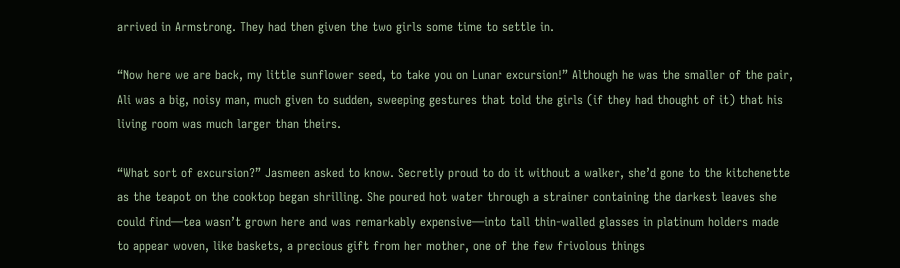arrived in Armstrong. They had then given the two girls some time to settle in.

“Now here we are back, my little sunflower seed, to take you on Lunar excursion!” Although he was the smaller of the pair, Ali was a big, noisy man, much given to sudden, sweeping gestures that told the girls (if they had thought of it) that his living room was much larger than theirs.

“What sort of excursion?” Jasmeen asked to know. Secretly proud to do it without a walker, she’d gone to the kitchenette as the teapot on the cooktop began shrilling. She poured hot water through a strainer containing the darkest leaves she could find—tea wasn’t grown here and was remarkably expensive—into tall thin-walled glasses in platinum holders made to appear woven, like baskets, a precious gift from her mother, one of the few frivolous things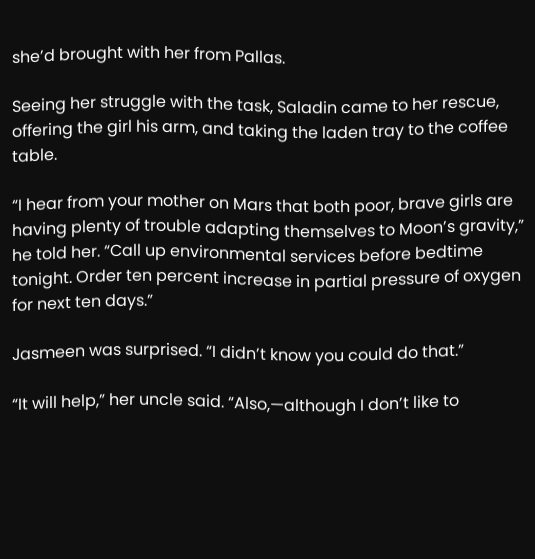she’d brought with her from Pallas.

Seeing her struggle with the task, Saladin came to her rescue, offering the girl his arm, and taking the laden tray to the coffee table.

“I hear from your mother on Mars that both poor, brave girls are having plenty of trouble adapting themselves to Moon’s gravity,” he told her. “Call up environmental services before bedtime tonight. Order ten percent increase in partial pressure of oxygen for next ten days.”

Jasmeen was surprised. “I didn’t know you could do that.”

“It will help,” her uncle said. “Also,—although I don’t like to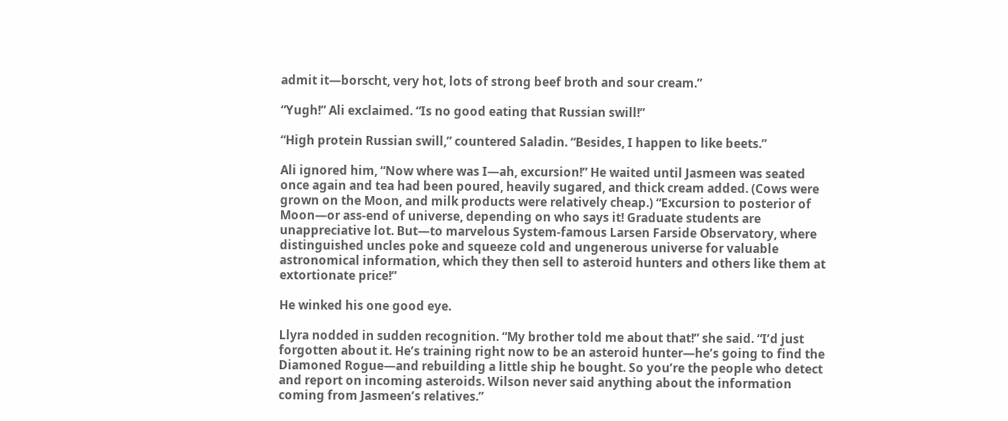admit it—borscht, very hot, lots of strong beef broth and sour cream.”

“Yugh!” Ali exclaimed. “Is no good eating that Russian swill!”

“High protein Russian swill,” countered Saladin. “Besides, I happen to like beets.”

Ali ignored him, “Now where was I—ah, excursion!” He waited until Jasmeen was seated once again and tea had been poured, heavily sugared, and thick cream added. (Cows were grown on the Moon, and milk products were relatively cheap.) “Excursion to posterior of Moon—or ass-end of universe, depending on who says it! Graduate students are unappreciative lot. But—to marvelous System-famous Larsen Farside Observatory, where distinguished uncles poke and squeeze cold and ungenerous universe for valuable astronomical information, which they then sell to asteroid hunters and others like them at extortionate price!”

He winked his one good eye.

Llyra nodded in sudden recognition. “My brother told me about that!” she said. “I’d just forgotten about it. He’s training right now to be an asteroid hunter—he’s going to find the Diamoned Rogue—and rebuilding a little ship he bought. So you’re the people who detect and report on incoming asteroids. Wilson never said anything about the information coming from Jasmeen’s relatives.”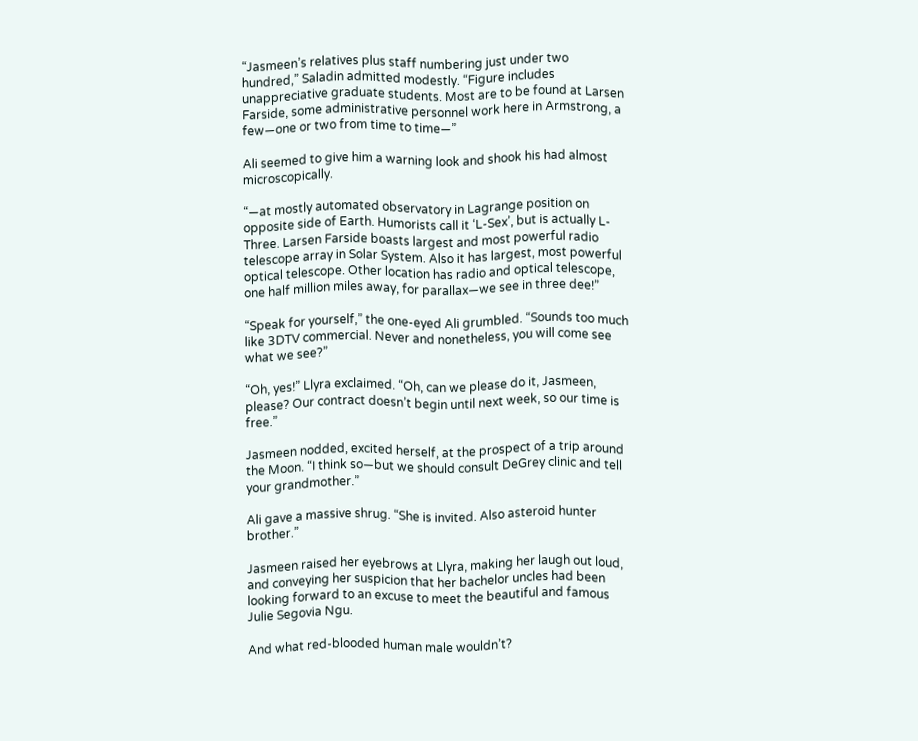“Jasmeen’s relatives plus staff numbering just under two hundred,” Saladin admitted modestly. “Figure includes unappreciative graduate students. Most are to be found at Larsen Farside, some administrative personnel work here in Armstrong, a few—one or two from time to time—”

Ali seemed to give him a warning look and shook his had almost microscopically.

“—at mostly automated observatory in Lagrange position on opposite side of Earth. Humorists call it ‘L-Sex’, but is actually L-Three. Larsen Farside boasts largest and most powerful radio telescope array in Solar System. Also it has largest, most powerful optical telescope. Other location has radio and optical telescope, one half million miles away, for parallax—we see in three dee!”

“Speak for yourself,” the one-eyed Ali grumbled. “Sounds too much like 3DTV commercial. Never and nonetheless, you will come see what we see?”

“Oh, yes!” Llyra exclaimed. “Oh, can we please do it, Jasmeen, please? Our contract doesn’t begin until next week, so our time is free.”

Jasmeen nodded, excited herself, at the prospect of a trip around the Moon. “I think so—but we should consult DeGrey clinic and tell your grandmother.”

Ali gave a massive shrug. “She is invited. Also asteroid hunter brother.”

Jasmeen raised her eyebrows at Llyra, making her laugh out loud, and conveying her suspicion that her bachelor uncles had been looking forward to an excuse to meet the beautiful and famous Julie Segovia Ngu.

And what red-blooded human male wouldn’t?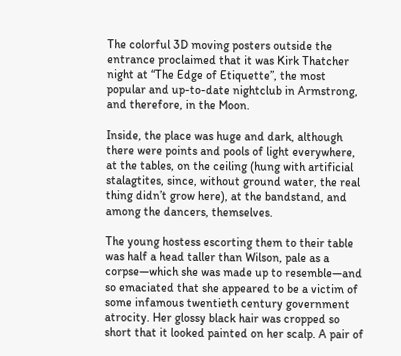The colorful 3D moving posters outside the entrance proclaimed that it was Kirk Thatcher night at “The Edge of Etiquette”, the most popular and up-to-date nightclub in Armstrong, and therefore, in the Moon.

Inside, the place was huge and dark, although there were points and pools of light everywhere, at the tables, on the ceiling (hung with artificial stalagtites, since, without ground water, the real thing didn’t grow here), at the bandstand, and among the dancers, themselves.

The young hostess escorting them to their table was half a head taller than Wilson, pale as a corpse—which she was made up to resemble—and so emaciated that she appeared to be a victim of some infamous twentieth century government atrocity. Her glossy black hair was cropped so short that it looked painted on her scalp. A pair of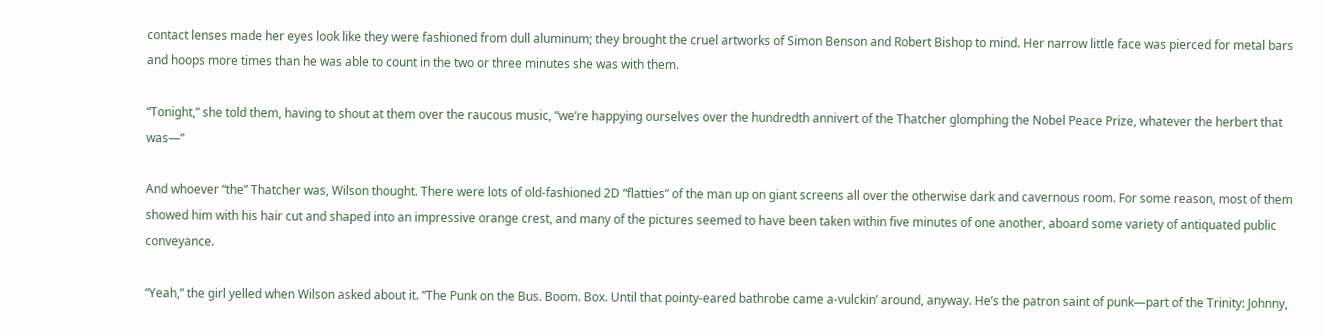contact lenses made her eyes look like they were fashioned from dull aluminum; they brought the cruel artworks of Simon Benson and Robert Bishop to mind. Her narrow little face was pierced for metal bars and hoops more times than he was able to count in the two or three minutes she was with them.

“Tonight,” she told them, having to shout at them over the raucous music, “we’re happying ourselves over the hundredth annivert of the Thatcher glomphing the Nobel Peace Prize, whatever the herbert that was—”

And whoever “the” Thatcher was, Wilson thought. There were lots of old-fashioned 2D “flatties” of the man up on giant screens all over the otherwise dark and cavernous room. For some reason, most of them showed him with his hair cut and shaped into an impressive orange crest, and many of the pictures seemed to have been taken within five minutes of one another, aboard some variety of antiquated public conveyance.

“Yeah,” the girl yelled when Wilson asked about it. “The Punk on the Bus. Boom. Box. Until that pointy-eared bathrobe came a-vulckin’ around, anyway. He’s the patron saint of punk—part of the Trinity: Johnny,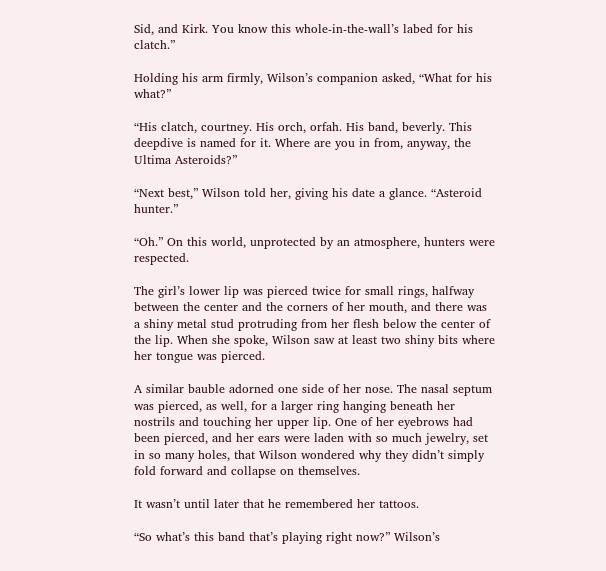Sid, and Kirk. You know this whole-in-the-wall’s labed for his clatch.”

Holding his arm firmly, Wilson’s companion asked, “What for his what?”

“His clatch, courtney. His orch, orfah. His band, beverly. This deepdive is named for it. Where are you in from, anyway, the Ultima Asteroids?”

“Next best,” Wilson told her, giving his date a glance. “Asteroid hunter.”

“Oh.” On this world, unprotected by an atmosphere, hunters were respected.

The girl’s lower lip was pierced twice for small rings, halfway between the center and the corners of her mouth, and there was a shiny metal stud protruding from her flesh below the center of the lip. When she spoke, Wilson saw at least two shiny bits where her tongue was pierced.

A similar bauble adorned one side of her nose. The nasal septum was pierced, as well, for a larger ring hanging beneath her nostrils and touching her upper lip. One of her eyebrows had been pierced, and her ears were laden with so much jewelry, set in so many holes, that Wilson wondered why they didn’t simply fold forward and collapse on themselves.

It wasn’t until later that he remembered her tattoos.

“So what’s this band that’s playing right now?” Wilson’s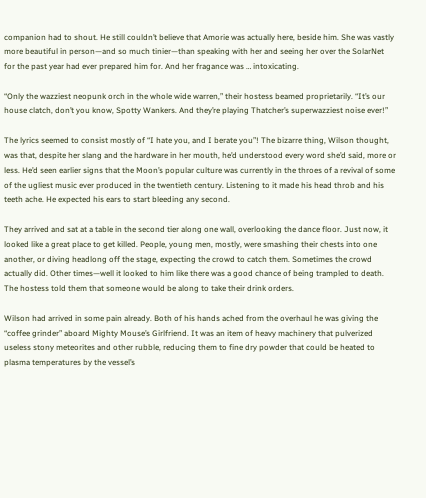companion had to shout. He still couldn’t believe that Amorie was actually here, beside him. She was vastly more beautiful in person—and so much tinier—than speaking with her and seeing her over the SolarNet for the past year had ever prepared him for. And her fragance was … intoxicating.

“Only the wazziest neopunk orch in the whole wide warren,” their hostess beamed proprietarily. “It’s our house clatch, don’t you know, Spotty Wankers. And they’re playing Thatcher’s superwazziest noise ever!”

The lyrics seemed to consist mostly of “I hate you, and I berate you”! The bizarre thing, Wilson thought, was that, despite her slang and the hardware in her mouth, he’d understood every word she’d said, more or less. He’d seen earlier signs that the Moon’s popular culture was currently in the throes of a revival of some of the ugliest music ever produced in the twentieth century. Listening to it made his head throb and his teeth ache. He expected his ears to start bleeding any second.

They arrived and sat at a table in the second tier along one wall, overlooking the dance floor. Just now, it looked like a great place to get killed. People, young men, mostly, were smashing their chests into one another, or diving headlong off the stage, expecting the crowd to catch them. Sometimes the crowd actually did. Other times—well it looked to him like there was a good chance of being trampled to death. The hostess told them that someone would be along to take their drink orders.

Wilson had arrived in some pain already. Both of his hands ached from the overhaul he was giving the “coffee grinder” aboard Mighty Mouse’s Girlfriend. It was an item of heavy machinery that pulverized useless stony meteorites and other rubble, reducing them to fine dry powder that could be heated to plasma temperatures by the vessel’s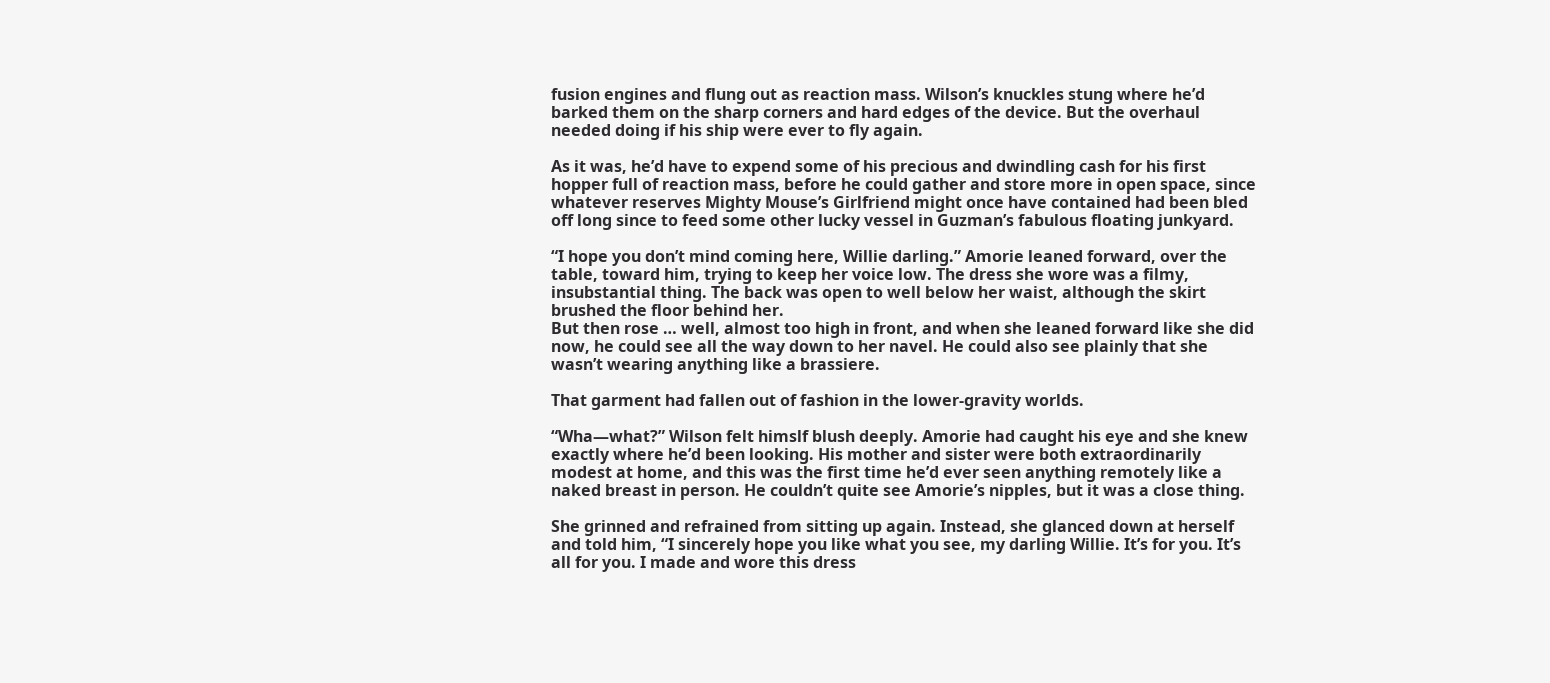fusion engines and flung out as reaction mass. Wilson’s knuckles stung where he’d barked them on the sharp corners and hard edges of the device. But the overhaul needed doing if his ship were ever to fly again.

As it was, he’d have to expend some of his precious and dwindling cash for his first hopper full of reaction mass, before he could gather and store more in open space, since whatever reserves Mighty Mouse’s Girlfriend might once have contained had been bled off long since to feed some other lucky vessel in Guzman’s fabulous floating junkyard.

“I hope you don’t mind coming here, Willie darling.” Amorie leaned forward, over the table, toward him, trying to keep her voice low. The dress she wore was a filmy, insubstantial thing. The back was open to well below her waist, although the skirt brushed the floor behind her.
But then rose … well, almost too high in front, and when she leaned forward like she did now, he could see all the way down to her navel. He could also see plainly that she wasn’t wearing anything like a brassiere.

That garment had fallen out of fashion in the lower-gravity worlds.

“Wha—what?” Wilson felt himslf blush deeply. Amorie had caught his eye and she knew exactly where he’d been looking. His mother and sister were both extraordinarily modest at home, and this was the first time he’d ever seen anything remotely like a naked breast in person. He couldn’t quite see Amorie’s nipples, but it was a close thing.

She grinned and refrained from sitting up again. Instead, she glanced down at herself and told him, “I sincerely hope you like what you see, my darling Willie. It’s for you. It’s all for you. I made and wore this dress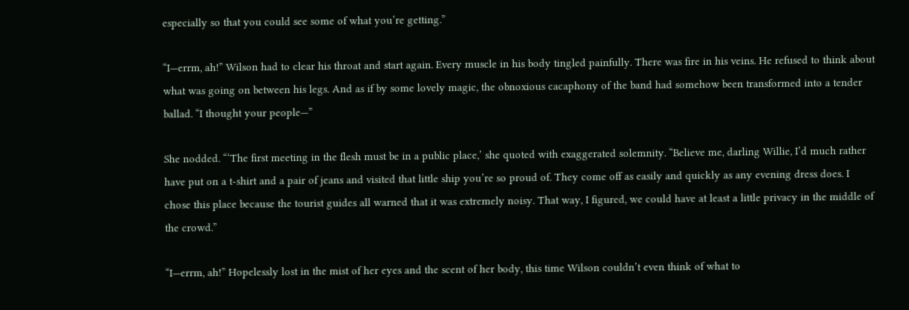especially so that you could see some of what you’re getting.”

“I—errm, ah!” Wilson had to clear his throat and start again. Every muscle in his body tingled painfully. There was fire in his veins. He refused to think about what was going on between his legs. And as if by some lovely magic, the obnoxious cacaphony of the band had somehow been transformed into a tender ballad. “I thought your people—”

She nodded. “‘The first meeting in the flesh must be in a public place,’ she quoted with exaggerated solemnity. “Believe me, darling Willie, I’d much rather have put on a t-shirt and a pair of jeans and visited that little ship you’re so proud of. They come off as easily and quickly as any evening dress does. I chose this place because the tourist guides all warned that it was extremely noisy. That way, I figured, we could have at least a little privacy in the middle of the crowd.”

“I—errm, ah!” Hopelessly lost in the mist of her eyes and the scent of her body, this time Wilson couldn’t even think of what to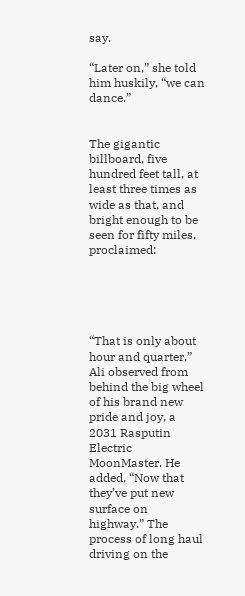say.

“Later on,” she told him huskily, “we can dance.”


The gigantic billboard, five hundred feet tall, at least three times as wide as that, and bright enough to be seen for fifty miles, proclaimed:





“That is only about hour and quarter,” Ali observed from behind the big wheel of his brand new pride and joy, a 2031 Rasputin Electric MoonMaster. He added, “Now that they’ve put new surface on highway.” The process of long haul driving on the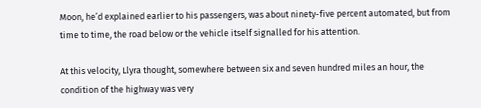Moon, he’d explained earlier to his passengers, was about ninety-five percent automated, but from time to time, the road below or the vehicle itself signalled for his attention.

At this velocity, Llyra thought, somewhere between six and seven hundred miles an hour, the condition of the highway was very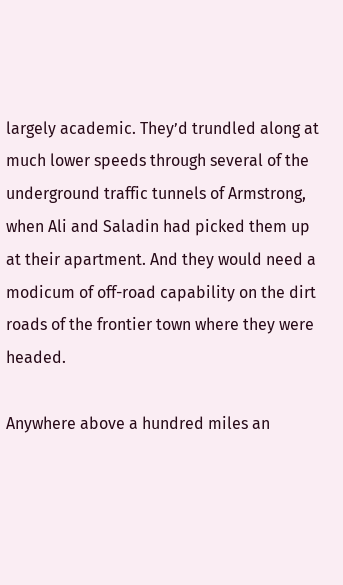largely academic. They’d trundled along at much lower speeds through several of the underground traffic tunnels of Armstrong, when Ali and Saladin had picked them up at their apartment. And they would need a modicum of off-road capability on the dirt roads of the frontier town where they were headed.

Anywhere above a hundred miles an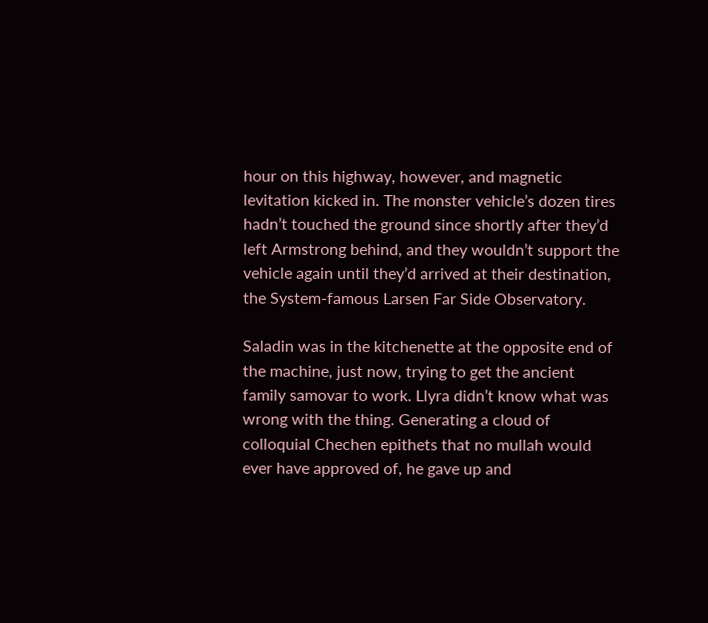hour on this highway, however, and magnetic levitation kicked in. The monster vehicle’s dozen tires hadn’t touched the ground since shortly after they’d left Armstrong behind, and they wouldn’t support the vehicle again until they’d arrived at their destination, the System-famous Larsen Far Side Observatory.

Saladin was in the kitchenette at the opposite end of the machine, just now, trying to get the ancient family samovar to work. Llyra didn’t know what was wrong with the thing. Generating a cloud of colloquial Chechen epithets that no mullah would ever have approved of, he gave up and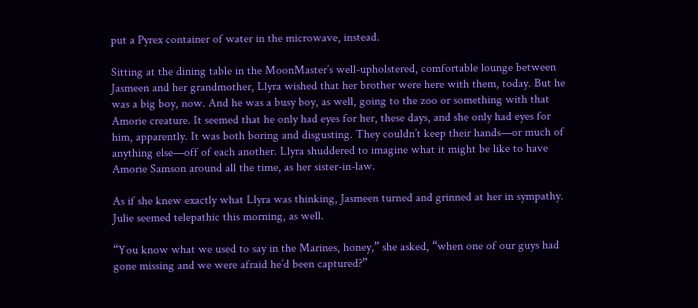put a Pyrex container of water in the microwave, instead.

Sitting at the dining table in the MoonMaster’s well-upholstered, comfortable lounge between Jasmeen and her grandmother, Llyra wished that her brother were here with them, today. But he was a big boy, now. And he was a busy boy, as well, going to the zoo or something with that Amorie creature. It seemed that he only had eyes for her, these days, and she only had eyes for him, apparently. It was both boring and disgusting. They couldn’t keep their hands—or much of anything else—off of each another. Llyra shuddered to imagine what it might be like to have Amorie Samson around all the time, as her sister-in-law.

As if she knew exactly what Llyra was thinking, Jasmeen turned and grinned at her in sympathy. Julie seemed telepathic this morning, as well.

“You know what we used to say in the Marines, honey,” she asked, “when one of our guys had gone missing and we were afraid he’d been captured?”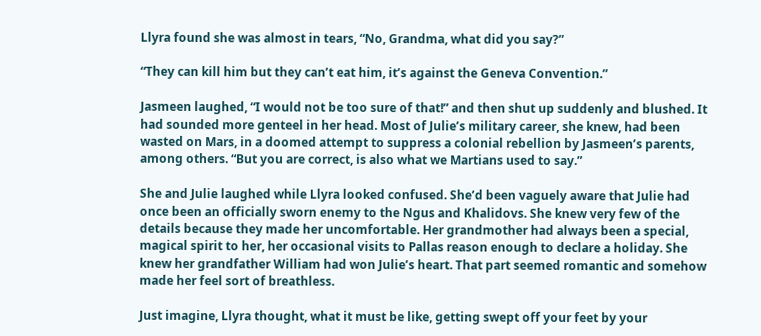Llyra found she was almost in tears, “No, Grandma, what did you say?”

“They can kill him but they can’t eat him, it’s against the Geneva Convention.”

Jasmeen laughed, “I would not be too sure of that!” and then shut up suddenly and blushed. It had sounded more genteel in her head. Most of Julie’s military career, she knew, had been wasted on Mars, in a doomed attempt to suppress a colonial rebellion by Jasmeen’s parents, among others. “But you are correct, is also what we Martians used to say.”

She and Julie laughed while Llyra looked confused. She’d been vaguely aware that Julie had once been an officially sworn enemy to the Ngus and Khalidovs. She knew very few of the details because they made her uncomfortable. Her grandmother had always been a special, magical spirit to her, her occasional visits to Pallas reason enough to declare a holiday. She knew her grandfather William had won Julie’s heart. That part seemed romantic and somehow made her feel sort of breathless.

Just imagine, Llyra thought, what it must be like, getting swept off your feet by your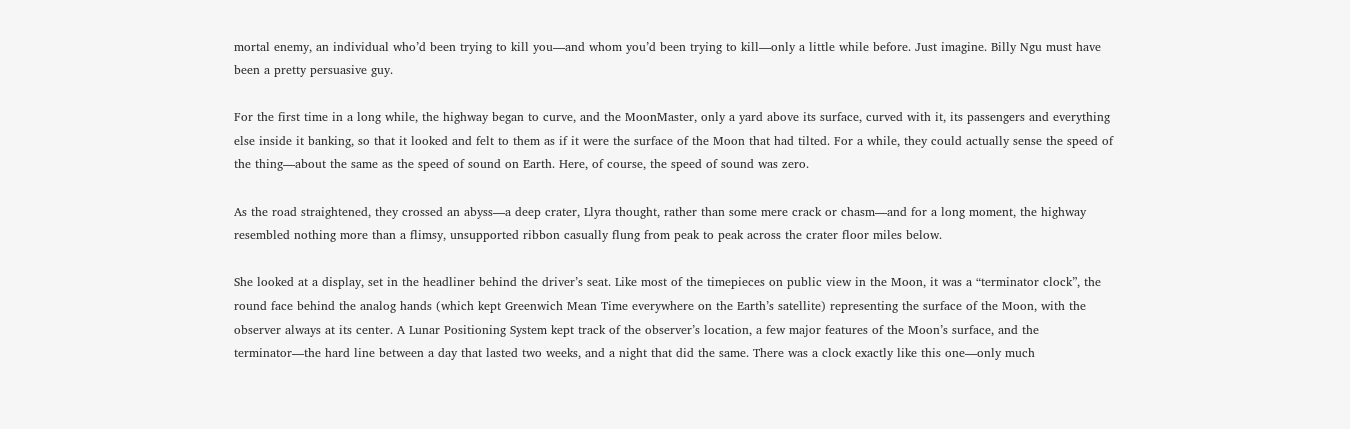mortal enemy, an individual who’d been trying to kill you—and whom you’d been trying to kill—only a little while before. Just imagine. Billy Ngu must have been a pretty persuasive guy.

For the first time in a long while, the highway began to curve, and the MoonMaster, only a yard above its surface, curved with it, its passengers and everything else inside it banking, so that it looked and felt to them as if it were the surface of the Moon that had tilted. For a while, they could actually sense the speed of the thing—about the same as the speed of sound on Earth. Here, of course, the speed of sound was zero.

As the road straightened, they crossed an abyss—a deep crater, Llyra thought, rather than some mere crack or chasm—and for a long moment, the highway resembled nothing more than a flimsy, unsupported ribbon casually flung from peak to peak across the crater floor miles below.

She looked at a display, set in the headliner behind the driver’s seat. Like most of the timepieces on public view in the Moon, it was a “terminator clock”, the round face behind the analog hands (which kept Greenwich Mean Time everywhere on the Earth’s satellite) representing the surface of the Moon, with the observer always at its center. A Lunar Positioning System kept track of the observer’s location, a few major features of the Moon’s surface, and the terminator—the hard line between a day that lasted two weeks, and a night that did the same. There was a clock exactly like this one—only much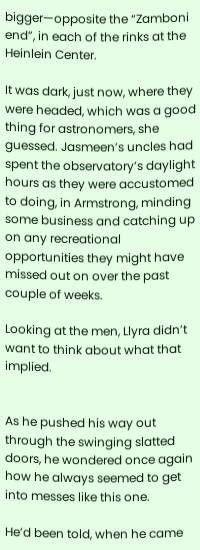bigger—opposite the “Zamboni end”, in each of the rinks at the Heinlein Center.

It was dark, just now, where they were headed, which was a good thing for astronomers, she guessed. Jasmeen’s uncles had spent the observatory’s daylight hours as they were accustomed to doing, in Armstrong, minding some business and catching up on any recreational opportunities they might have missed out on over the past couple of weeks.

Looking at the men, Llyra didn’t want to think about what that implied.


As he pushed his way out through the swinging slatted doors, he wondered once again how he always seemed to get into messes like this one.

He’d been told, when he came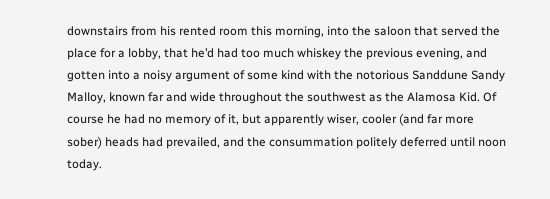downstairs from his rented room this morning, into the saloon that served the place for a lobby, that he’d had too much whiskey the previous evening, and gotten into a noisy argument of some kind with the notorious Sanddune Sandy Malloy, known far and wide throughout the southwest as the Alamosa Kid. Of course he had no memory of it, but apparently wiser, cooler (and far more sober) heads had prevailed, and the consummation politely deferred until noon today.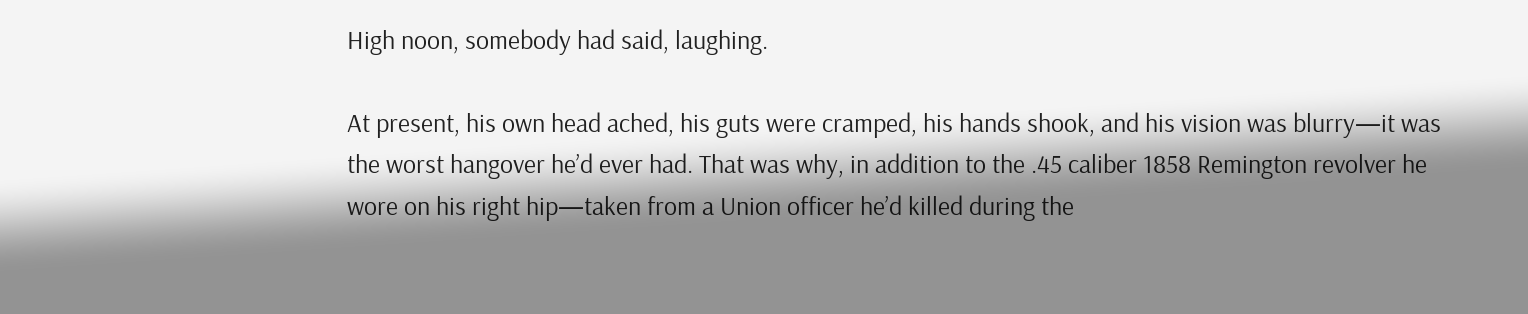High noon, somebody had said, laughing.

At present, his own head ached, his guts were cramped, his hands shook, and his vision was blurry—it was the worst hangover he’d ever had. That was why, in addition to the .45 caliber 1858 Remington revolver he wore on his right hip—taken from a Union officer he’d killed during the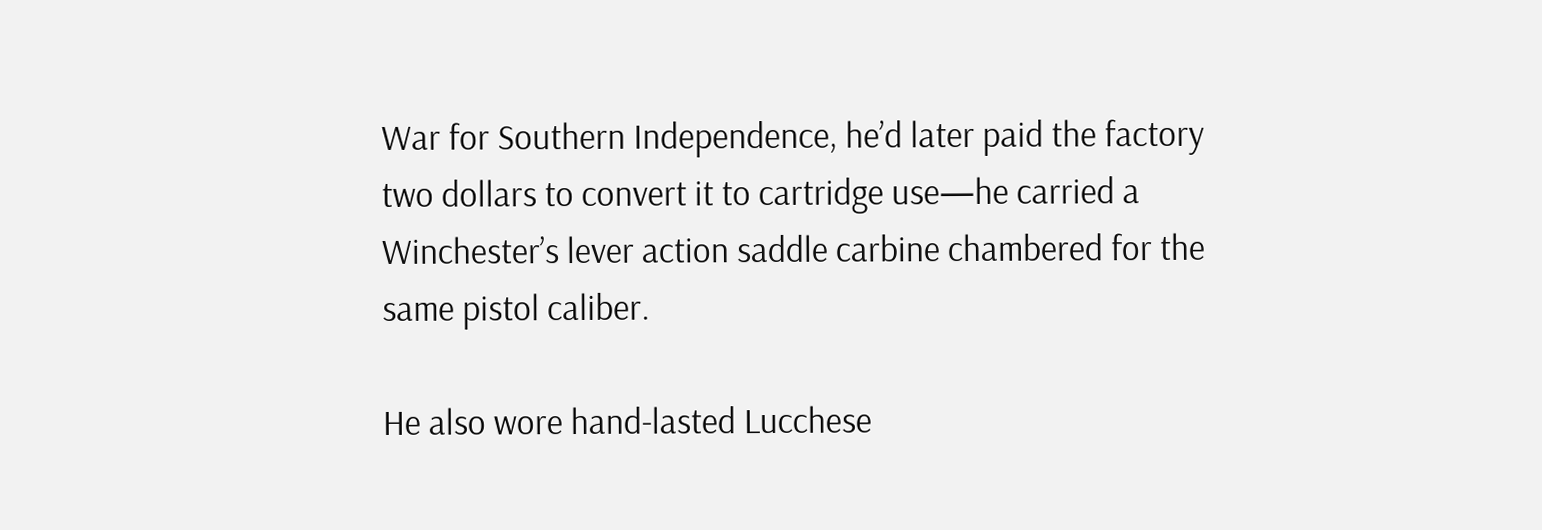War for Southern Independence, he’d later paid the factory two dollars to convert it to cartridge use—he carried a Winchester’s lever action saddle carbine chambered for the same pistol caliber.

He also wore hand-lasted Lucchese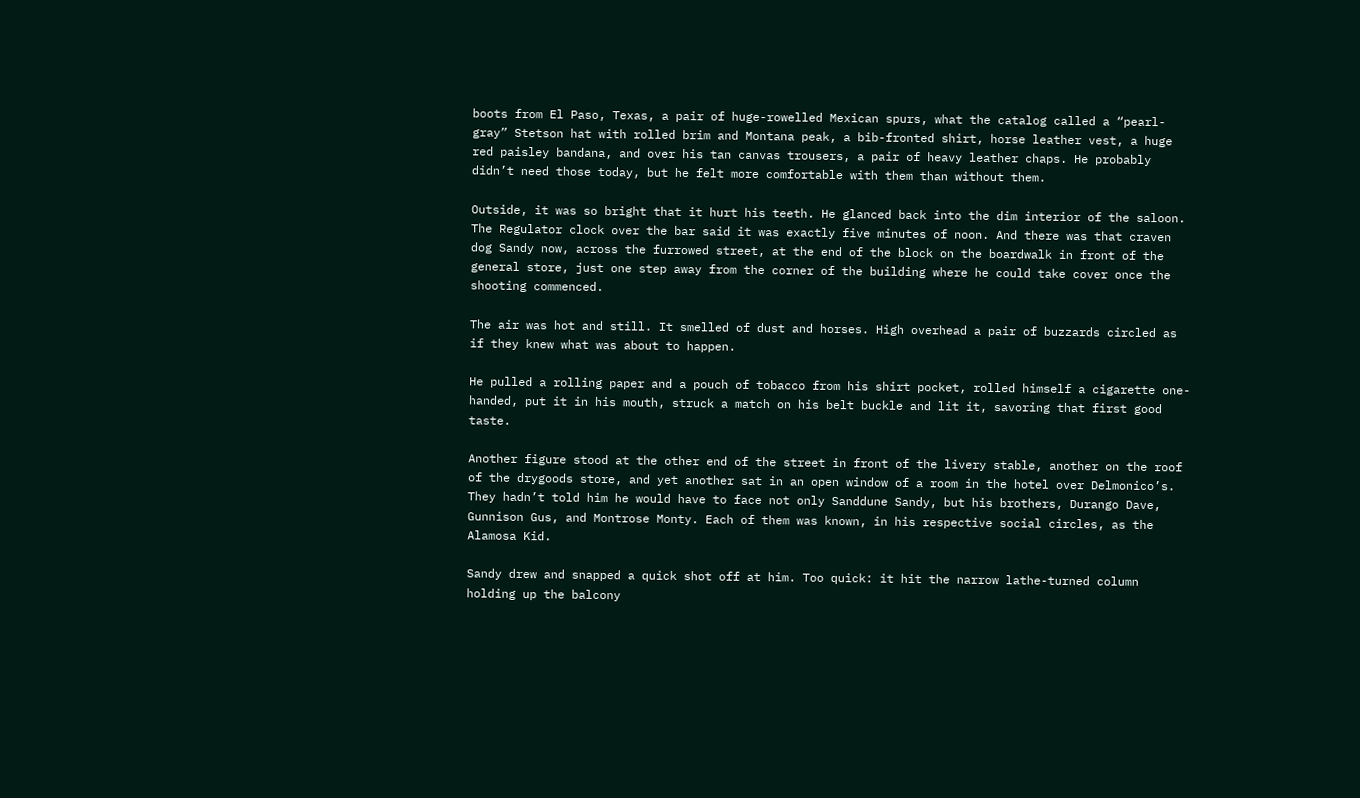boots from El Paso, Texas, a pair of huge-rowelled Mexican spurs, what the catalog called a “pearl- gray” Stetson hat with rolled brim and Montana peak, a bib-fronted shirt, horse leather vest, a huge red paisley bandana, and over his tan canvas trousers, a pair of heavy leather chaps. He probably didn’t need those today, but he felt more comfortable with them than without them.

Outside, it was so bright that it hurt his teeth. He glanced back into the dim interior of the saloon. The Regulator clock over the bar said it was exactly five minutes of noon. And there was that craven dog Sandy now, across the furrowed street, at the end of the block on the boardwalk in front of the general store, just one step away from the corner of the building where he could take cover once the shooting commenced.

The air was hot and still. It smelled of dust and horses. High overhead a pair of buzzards circled as if they knew what was about to happen.

He pulled a rolling paper and a pouch of tobacco from his shirt pocket, rolled himself a cigarette one-handed, put it in his mouth, struck a match on his belt buckle and lit it, savoring that first good taste.

Another figure stood at the other end of the street in front of the livery stable, another on the roof of the drygoods store, and yet another sat in an open window of a room in the hotel over Delmonico’s. They hadn’t told him he would have to face not only Sanddune Sandy, but his brothers, Durango Dave, Gunnison Gus, and Montrose Monty. Each of them was known, in his respective social circles, as the Alamosa Kid.

Sandy drew and snapped a quick shot off at him. Too quick: it hit the narrow lathe-turned column holding up the balcony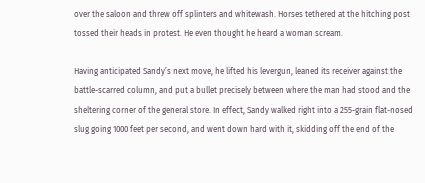over the saloon and threw off splinters and whitewash. Horses tethered at the hitching post tossed their heads in protest. He even thought he heard a woman scream.

Having anticipated Sandy’s next move, he lifted his levergun, leaned its receiver against the battle-scarred column, and put a bullet precisely between where the man had stood and the sheltering corner of the general store. In effect, Sandy walked right into a 255-grain flat-nosed slug going 1000 feet per second, and went down hard with it, skidding off the end of the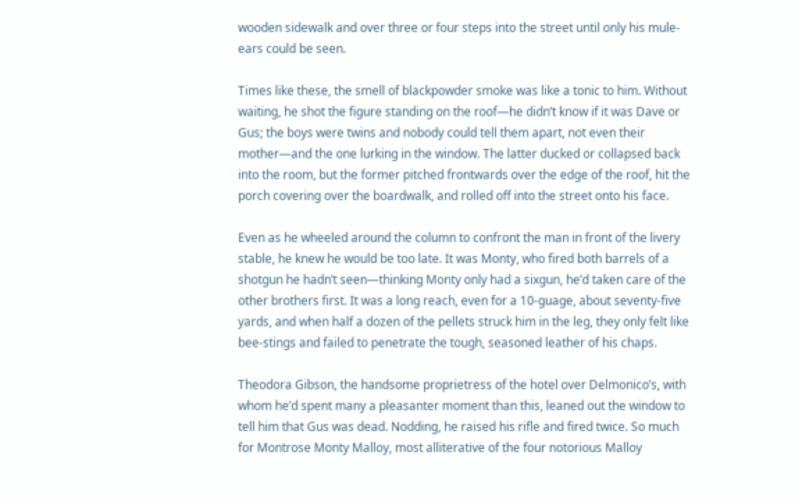wooden sidewalk and over three or four steps into the street until only his mule-ears could be seen.

Times like these, the smell of blackpowder smoke was like a tonic to him. Without waiting, he shot the figure standing on the roof—he didn’t know if it was Dave or Gus; the boys were twins and nobody could tell them apart, not even their mother—and the one lurking in the window. The latter ducked or collapsed back into the room, but the former pitched frontwards over the edge of the roof, hit the porch covering over the boardwalk, and rolled off into the street onto his face.

Even as he wheeled around the column to confront the man in front of the livery stable, he knew he would be too late. It was Monty, who fired both barrels of a shotgun he hadn’t seen—thinking Monty only had a sixgun, he’d taken care of the other brothers first. It was a long reach, even for a 10-guage, about seventy-five yards, and when half a dozen of the pellets struck him in the leg, they only felt like bee-stings and failed to penetrate the tough, seasoned leather of his chaps.

Theodora Gibson, the handsome proprietress of the hotel over Delmonico’s, with whom he’d spent many a pleasanter moment than this, leaned out the window to tell him that Gus was dead. Nodding, he raised his rifle and fired twice. So much for Montrose Monty Malloy, most alliterative of the four notorious Malloy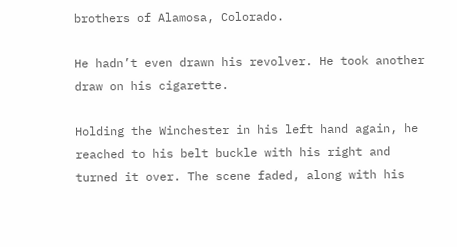brothers of Alamosa, Colorado.

He hadn’t even drawn his revolver. He took another draw on his cigarette.

Holding the Winchester in his left hand again, he reached to his belt buckle with his right and turned it over. The scene faded, along with his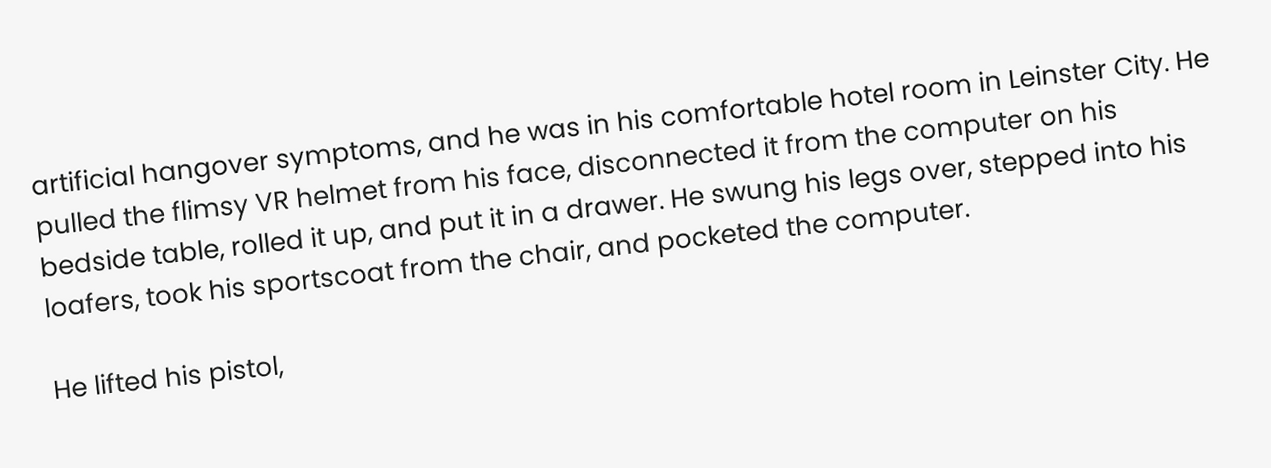artificial hangover symptoms, and he was in his comfortable hotel room in Leinster City. He pulled the flimsy VR helmet from his face, disconnected it from the computer on his bedside table, rolled it up, and put it in a drawer. He swung his legs over, stepped into his loafers, took his sportscoat from the chair, and pocketed the computer.

He lifted his pistol,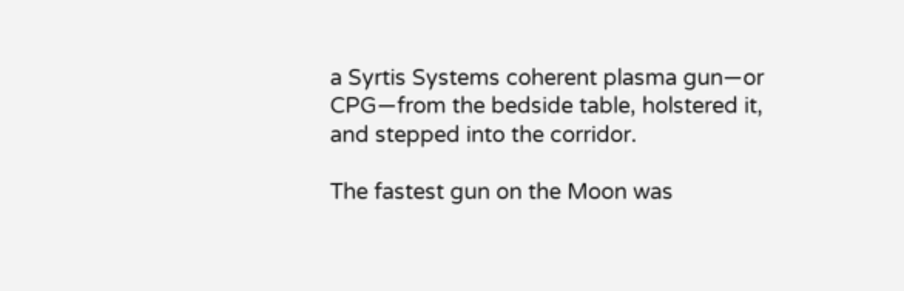a Syrtis Systems coherent plasma gun—or CPG—from the bedside table, holstered it, and stepped into the corridor.

The fastest gun on the Moon was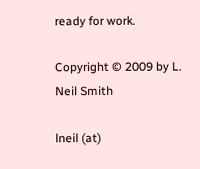ready for work.

Copyright © 2009 by L. Neil Smith

lneil (at)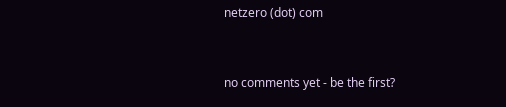netzero (dot) com


no comments yet - be the first?